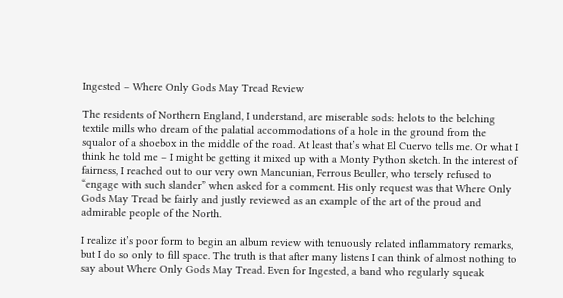Ingested – Where Only Gods May Tread Review

The residents of Northern England, I understand, are miserable sods: helots to the belching textile mills who dream of the palatial accommodations of a hole in the ground from the squalor of a shoebox in the middle of the road. At least that’s what El Cuervo tells me. Or what I think he told me – I might be getting it mixed up with a Monty Python sketch. In the interest of fairness, I reached out to our very own Mancunian, Ferrous Beuller, who tersely refused to “engage with such slander” when asked for a comment. His only request was that Where Only Gods May Tread be fairly and justly reviewed as an example of the art of the proud and admirable people of the North.

I realize it’s poor form to begin an album review with tenuously related inflammatory remarks, but I do so only to fill space. The truth is that after many listens I can think of almost nothing to say about Where Only Gods May Tread. Even for Ingested, a band who regularly squeak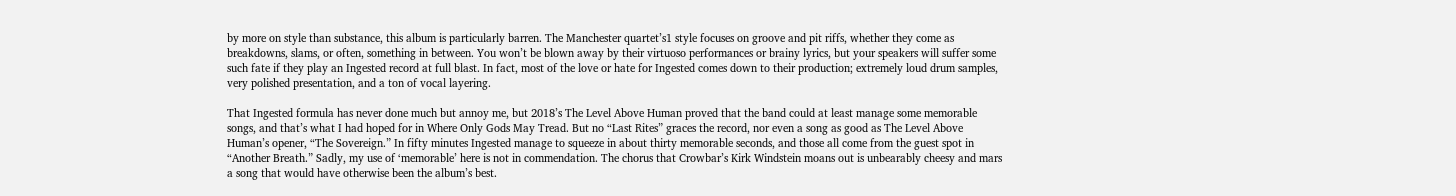by more on style than substance, this album is particularly barren. The Manchester quartet’s1 style focuses on groove and pit riffs, whether they come as breakdowns, slams, or often, something in between. You won’t be blown away by their virtuoso performances or brainy lyrics, but your speakers will suffer some such fate if they play an Ingested record at full blast. In fact, most of the love or hate for Ingested comes down to their production; extremely loud drum samples, very polished presentation, and a ton of vocal layering.

That Ingested formula has never done much but annoy me, but 2018’s The Level Above Human proved that the band could at least manage some memorable songs, and that’s what I had hoped for in Where Only Gods May Tread. But no “Last Rites” graces the record, nor even a song as good as The Level Above Human’s opener, “The Sovereign.” In fifty minutes Ingested manage to squeeze in about thirty memorable seconds, and those all come from the guest spot in “Another Breath.” Sadly, my use of ‘memorable’ here is not in commendation. The chorus that Crowbar’s Kirk Windstein moans out is unbearably cheesy and mars a song that would have otherwise been the album’s best.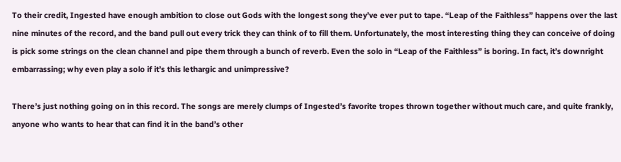To their credit, Ingested have enough ambition to close out Gods with the longest song they’ve ever put to tape. “Leap of the Faithless” happens over the last nine minutes of the record, and the band pull out every trick they can think of to fill them. Unfortunately, the most interesting thing they can conceive of doing is pick some strings on the clean channel and pipe them through a bunch of reverb. Even the solo in “Leap of the Faithless” is boring. In fact, it’s downright embarrassing; why even play a solo if it’s this lethargic and unimpressive?

There’s just nothing going on in this record. The songs are merely clumps of Ingested’s favorite tropes thrown together without much care, and quite frankly, anyone who wants to hear that can find it in the band’s other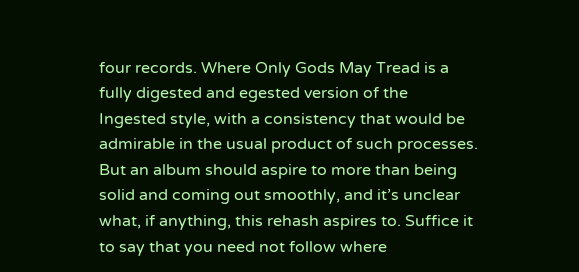four records. Where Only Gods May Tread is a fully digested and egested version of the Ingested style, with a consistency that would be admirable in the usual product of such processes. But an album should aspire to more than being solid and coming out smoothly, and it’s unclear what, if anything, this rehash aspires to. Suffice it to say that you need not follow where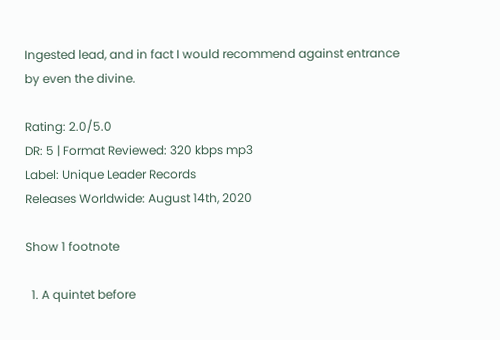Ingested lead, and in fact I would recommend against entrance by even the divine.

Rating: 2.0/5.0
DR: 5 | Format Reviewed: 320 kbps mp3
Label: Unique Leader Records
Releases Worldwide: August 14th, 2020

Show 1 footnote

  1. A quintet before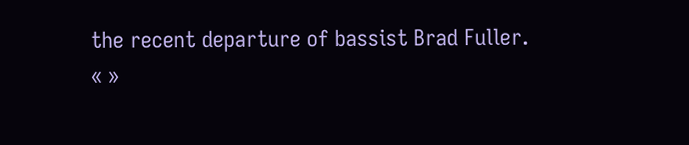the recent departure of bassist Brad Fuller.
« »